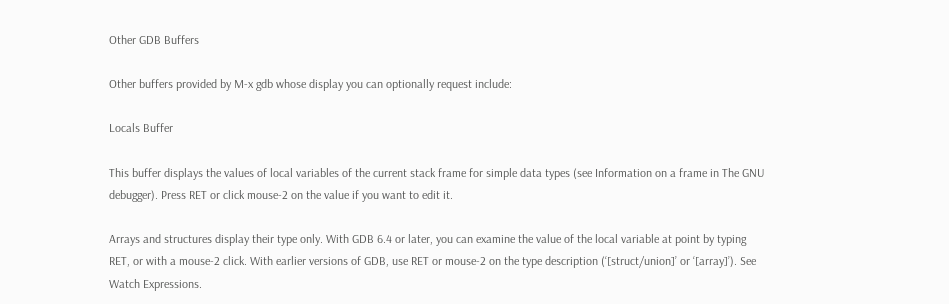Other GDB Buffers

Other buffers provided by M-x gdb whose display you can optionally request include:

Locals Buffer

This buffer displays the values of local variables of the current stack frame for simple data types (see Information on a frame in The GNU debugger). Press RET or click mouse-2 on the value if you want to edit it.

Arrays and structures display their type only. With GDB 6.4 or later, you can examine the value of the local variable at point by typing RET, or with a mouse-2 click. With earlier versions of GDB, use RET or mouse-2 on the type description (‘[struct/union]’ or ‘[array]’). See Watch Expressions.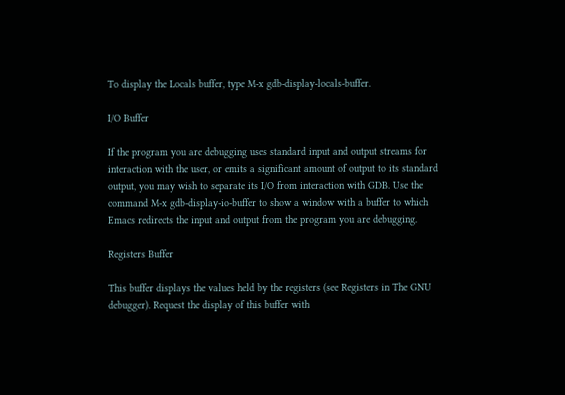To display the Locals buffer, type M-x gdb-display-locals-buffer.

I/O Buffer

If the program you are debugging uses standard input and output streams for interaction with the user, or emits a significant amount of output to its standard output, you may wish to separate its I/O from interaction with GDB. Use the command M-x gdb-display-io-buffer to show a window with a buffer to which Emacs redirects the input and output from the program you are debugging.

Registers Buffer

This buffer displays the values held by the registers (see Registers in The GNU debugger). Request the display of this buffer with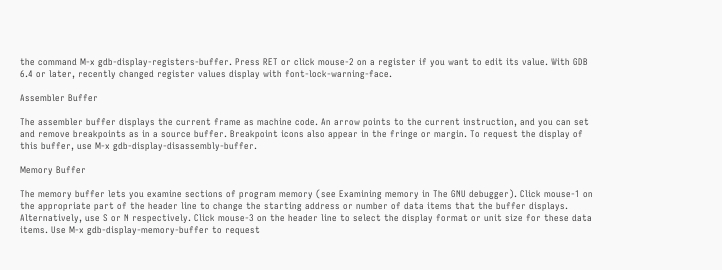the command M-x gdb-display-registers-buffer. Press RET or click mouse-2 on a register if you want to edit its value. With GDB 6.4 or later, recently changed register values display with font-lock-warning-face.

Assembler Buffer

The assembler buffer displays the current frame as machine code. An arrow points to the current instruction, and you can set and remove breakpoints as in a source buffer. Breakpoint icons also appear in the fringe or margin. To request the display of this buffer, use M-x gdb-display-disassembly-buffer.

Memory Buffer

The memory buffer lets you examine sections of program memory (see Examining memory in The GNU debugger). Click mouse-1 on the appropriate part of the header line to change the starting address or number of data items that the buffer displays. Alternatively, use S or N respectively. Click mouse-3 on the header line to select the display format or unit size for these data items. Use M-x gdb-display-memory-buffer to request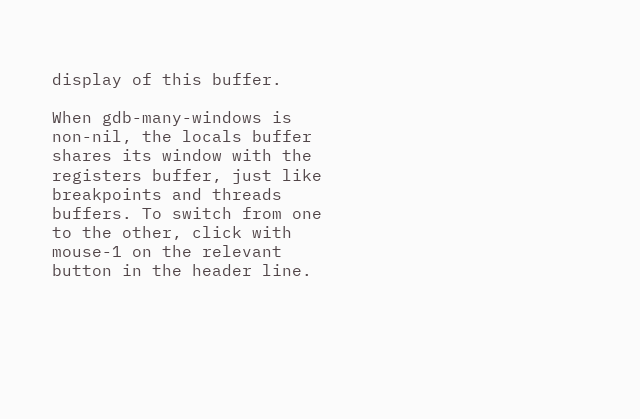display of this buffer.

When gdb-many-windows is non-nil, the locals buffer shares its window with the registers buffer, just like breakpoints and threads buffers. To switch from one to the other, click with mouse-1 on the relevant button in the header line.